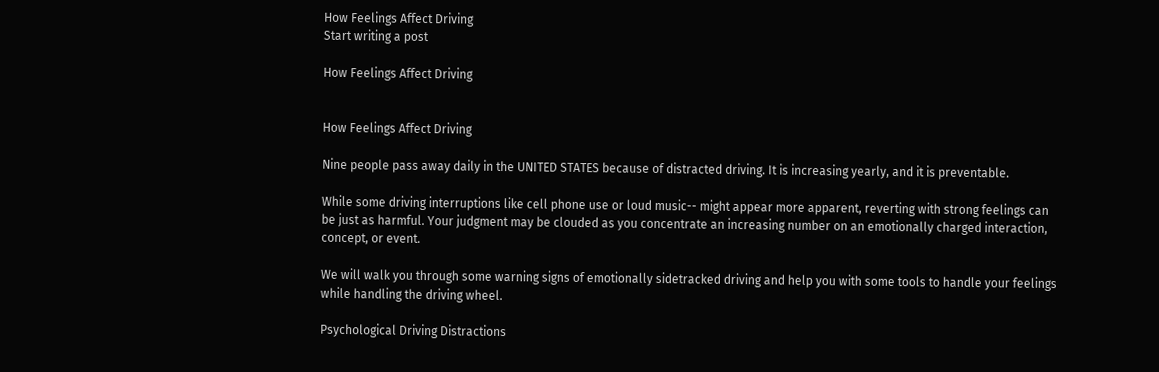How Feelings Affect Driving
Start writing a post

How Feelings Affect Driving


How Feelings Affect Driving

Nine people pass away daily in the UNITED STATES because of distracted driving. It is increasing yearly, and it is preventable.

While some driving interruptions like cell phone use or loud music-- might appear more apparent, reverting with strong feelings can be just as harmful. Your judgment may be clouded as you concentrate an increasing number on an emotionally charged interaction, concept, or event.

We will walk you through some warning signs of emotionally sidetracked driving and help you with some tools to handle your feelings while handling the driving wheel.

Psychological Driving Distractions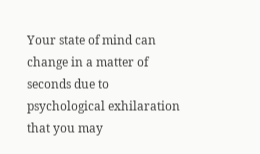Your state of mind can change in a matter of seconds due to psychological exhilaration that you may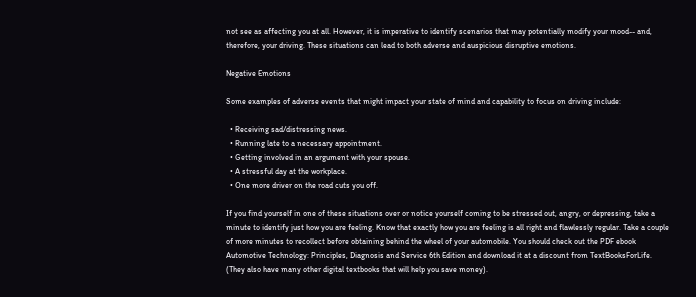not see as affecting you at all. However, it is imperative to identify scenarios that may potentially modify your mood-- and, therefore, your driving. These situations can lead to both adverse and auspicious disruptive emotions.

Negative Emotions

Some examples of adverse events that might impact your state of mind and capability to focus on driving include:

  • Receiving sad/distressing news.
  • Running late to a necessary appointment.
  • Getting involved in an argument with your spouse.
  • A stressful day at the workplace.
  • One more driver on the road cuts you off.

If you find yourself in one of these situations over or notice yourself coming to be stressed out, angry, or depressing, take a minute to identify just how you are feeling. Know that exactly how you are feeling is all right and flawlessly regular. Take a couple of more minutes to recollect before obtaining behind the wheel of your automobile. You should check out the PDF ebook Automotive Technology: Principles, Diagnosis and Service 6th Edition and download it at a discount from TextBooksForLife. (They also have many other digital textbooks that will help you save money).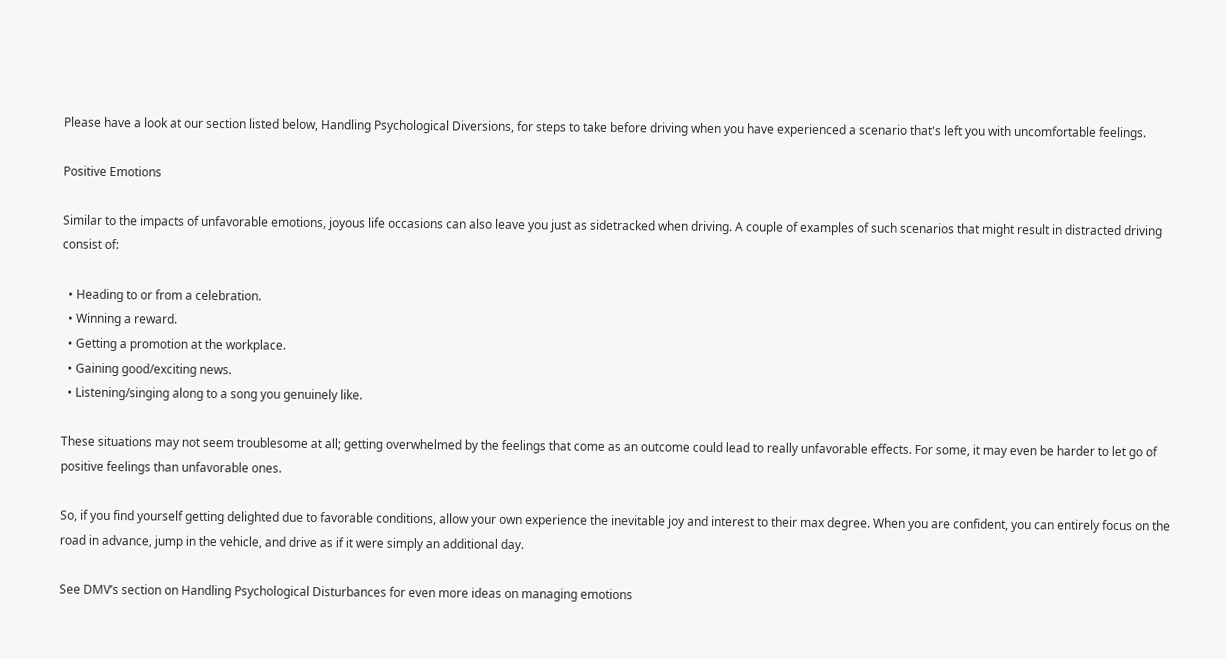Please have a look at our section listed below, Handling Psychological Diversions, for steps to take before driving when you have experienced a scenario that's left you with uncomfortable feelings.

Positive Emotions

Similar to the impacts of unfavorable emotions, joyous life occasions can also leave you just as sidetracked when driving. A couple of examples of such scenarios that might result in distracted driving consist of:

  • Heading to or from a celebration.
  • Winning a reward.
  • Getting a promotion at the workplace.
  • Gaining good/exciting news.
  • Listening/singing along to a song you genuinely like.

These situations may not seem troublesome at all; getting overwhelmed by the feelings that come as an outcome could lead to really unfavorable effects. For some, it may even be harder to let go of positive feelings than unfavorable ones.

So, if you find yourself getting delighted due to favorable conditions, allow your own experience the inevitable joy and interest to their max degree. When you are confident, you can entirely focus on the road in advance, jump in the vehicle, and drive as if it were simply an additional day.

See DMV’s section on Handling Psychological Disturbances for even more ideas on managing emotions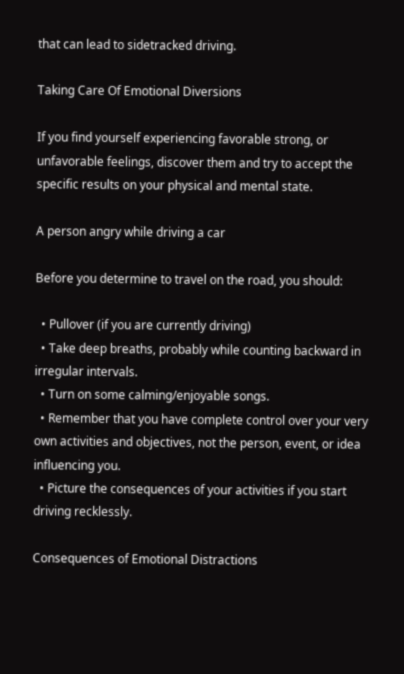that can lead to sidetracked driving.

Taking Care Of Emotional Diversions

If you find yourself experiencing favorable strong, or unfavorable feelings, discover them and try to accept the specific results on your physical and mental state.

A person angry while driving a car

Before you determine to travel on the road, you should:

  • Pullover (if you are currently driving)
  • Take deep breaths, probably while counting backward in irregular intervals.
  • Turn on some calming/enjoyable songs.
  • Remember that you have complete control over your very own activities and objectives, not the person, event, or idea influencing you.
  • Picture the consequences of your activities if you start driving recklessly.

Consequences of Emotional Distractions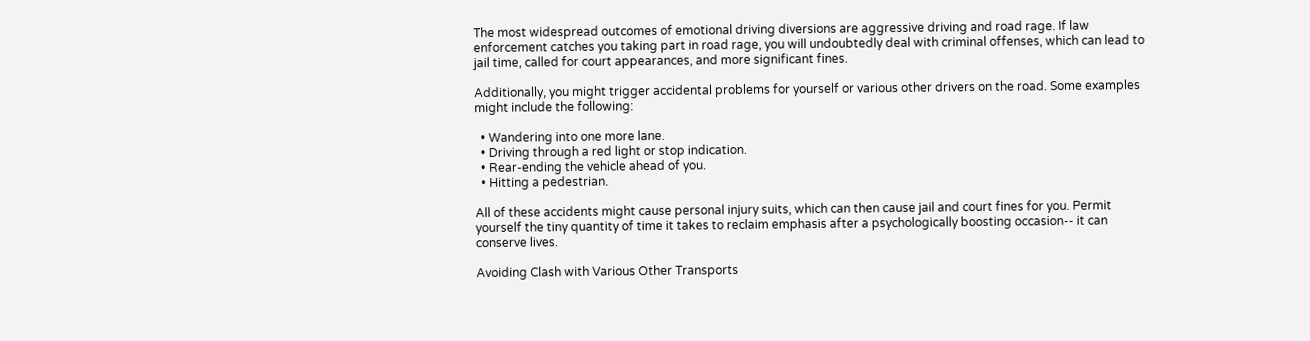The most widespread outcomes of emotional driving diversions are aggressive driving and road rage. If law enforcement catches you taking part in road rage, you will undoubtedly deal with criminal offenses, which can lead to jail time, called for court appearances, and more significant fines.

Additionally, you might trigger accidental problems for yourself or various other drivers on the road. Some examples might include the following:

  • Wandering into one more lane.
  • Driving through a red light or stop indication.
  • Rear-ending the vehicle ahead of you.
  • Hitting a pedestrian.

All of these accidents might cause personal injury suits, which can then cause jail and court fines for you. Permit yourself the tiny quantity of time it takes to reclaim emphasis after a psychologically boosting occasion-- it can conserve lives.

Avoiding Clash with Various Other Transports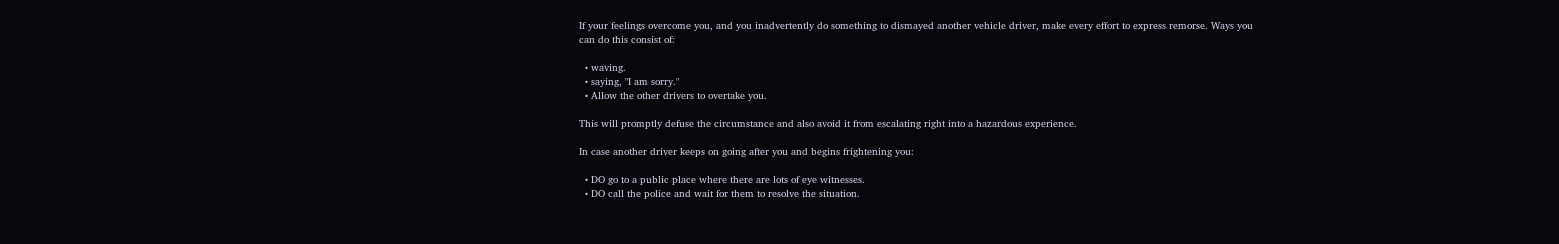If your feelings overcome you, and you inadvertently do something to dismayed another vehicle driver, make every effort to express remorse. Ways you can do this consist of:

  • waving.
  • saying, "I am sorry."
  • Allow the other drivers to overtake you.

This will promptly defuse the circumstance and also avoid it from escalating right into a hazardous experience.

In case another driver keeps on going after you and begins frightening you:

  • DO go to a public place where there are lots of eye witnesses.
  • DO call the police and wait for them to resolve the situation.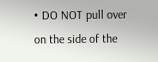• DO NOT pull over on the side of the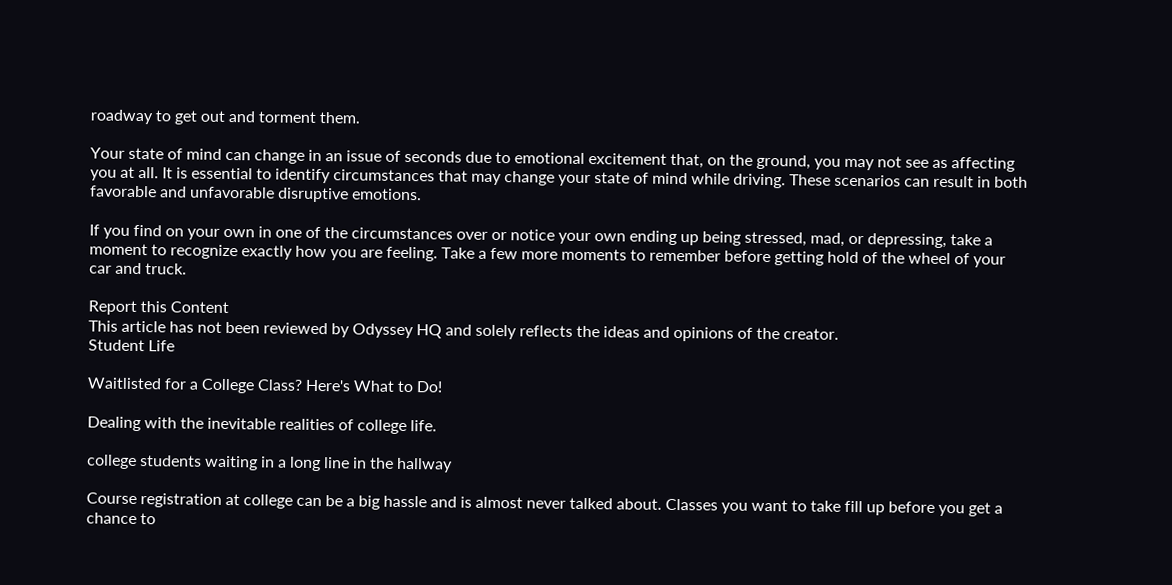roadway to get out and torment them.

Your state of mind can change in an issue of seconds due to emotional excitement that, on the ground, you may not see as affecting you at all. It is essential to identify circumstances that may change your state of mind while driving. These scenarios can result in both favorable and unfavorable disruptive emotions.

If you find on your own in one of the circumstances over or notice your own ending up being stressed, mad, or depressing, take a moment to recognize exactly how you are feeling. Take a few more moments to remember before getting hold of the wheel of your car and truck.

Report this Content
This article has not been reviewed by Odyssey HQ and solely reflects the ideas and opinions of the creator.
Student Life

Waitlisted for a College Class? Here's What to Do!

Dealing with the inevitable realities of college life.

college students waiting in a long line in the hallway

Course registration at college can be a big hassle and is almost never talked about. Classes you want to take fill up before you get a chance to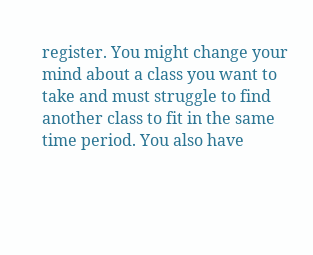register. You might change your mind about a class you want to take and must struggle to find another class to fit in the same time period. You also have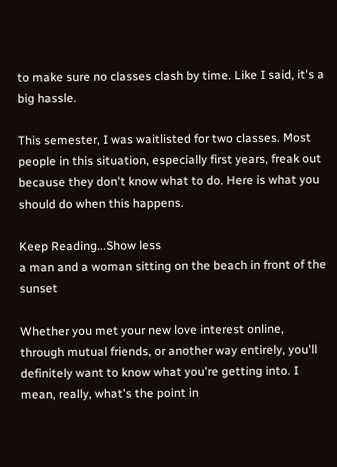to make sure no classes clash by time. Like I said, it's a big hassle.

This semester, I was waitlisted for two classes. Most people in this situation, especially first years, freak out because they don't know what to do. Here is what you should do when this happens.

Keep Reading...Show less
a man and a woman sitting on the beach in front of the sunset

Whether you met your new love interest online, through mutual friends, or another way entirely, you'll definitely want to know what you're getting into. I mean, really, what's the point in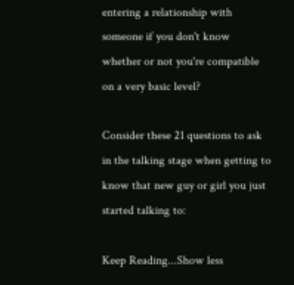entering a relationship with someone if you don't know whether or not you're compatible on a very basic level?

Consider these 21 questions to ask in the talking stage when getting to know that new guy or girl you just started talking to:

Keep Reading...Show less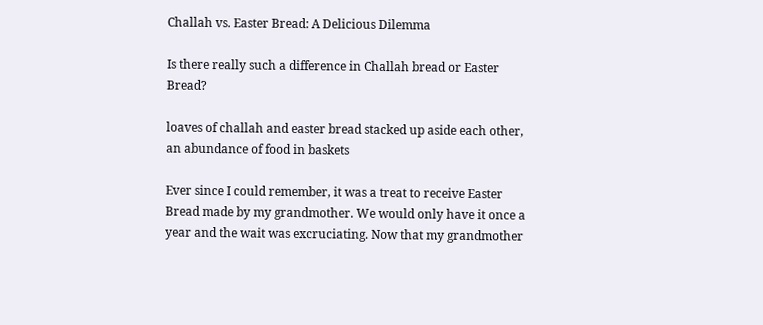Challah vs. Easter Bread: A Delicious Dilemma

Is there really such a difference in Challah bread or Easter Bread?

loaves of challah and easter bread stacked up aside each other, an abundance of food in baskets

Ever since I could remember, it was a treat to receive Easter Bread made by my grandmother. We would only have it once a year and the wait was excruciating. Now that my grandmother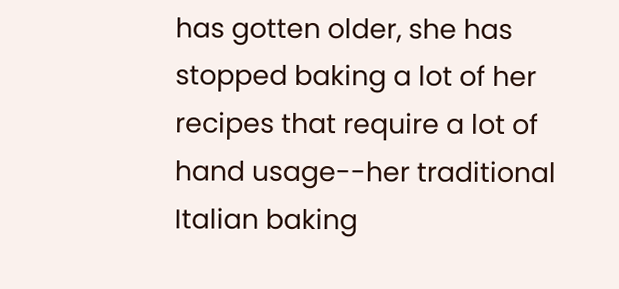has gotten older, she has stopped baking a lot of her recipes that require a lot of hand usage--her traditional Italian baking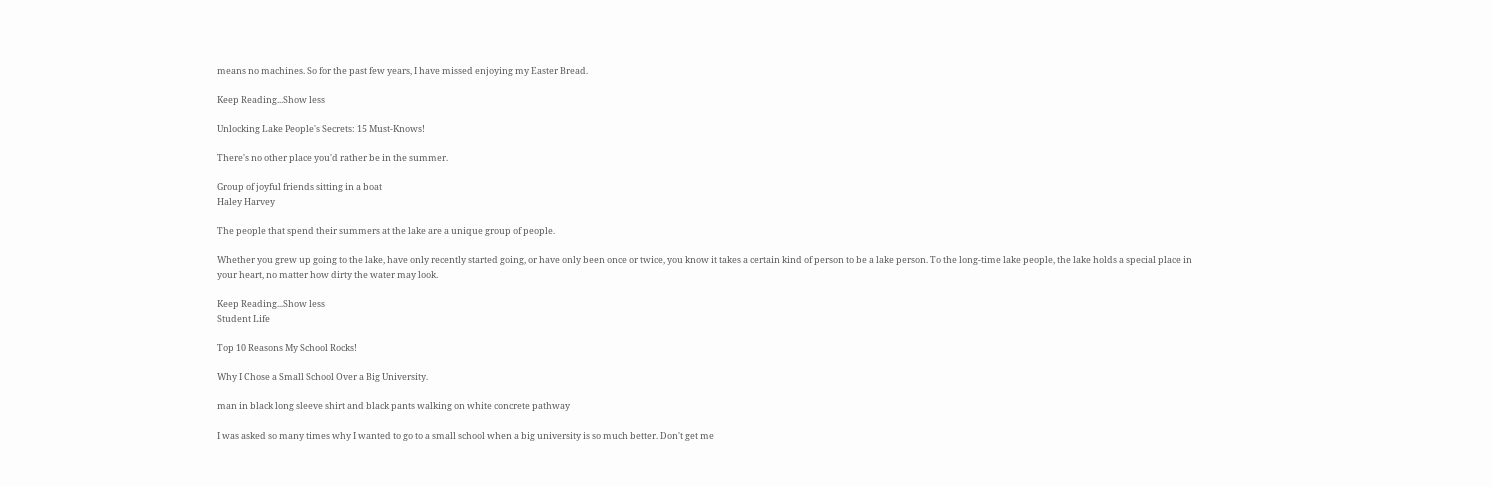means no machines. So for the past few years, I have missed enjoying my Easter Bread.

Keep Reading...Show less

Unlocking Lake People's Secrets: 15 Must-Knows!

There's no other place you'd rather be in the summer.

Group of joyful friends sitting in a boat
Haley Harvey

The people that spend their summers at the lake are a unique group of people.

Whether you grew up going to the lake, have only recently started going, or have only been once or twice, you know it takes a certain kind of person to be a lake person. To the long-time lake people, the lake holds a special place in your heart, no matter how dirty the water may look.

Keep Reading...Show less
Student Life

Top 10 Reasons My School Rocks!

Why I Chose a Small School Over a Big University.

man in black long sleeve shirt and black pants walking on white concrete pathway

I was asked so many times why I wanted to go to a small school when a big university is so much better. Don't get me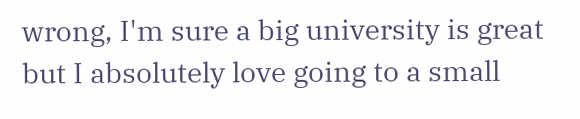wrong, I'm sure a big university is great but I absolutely love going to a small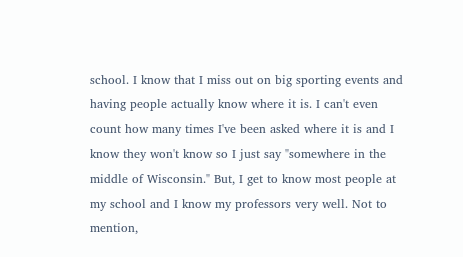school. I know that I miss out on big sporting events and having people actually know where it is. I can't even count how many times I've been asked where it is and I know they won't know so I just say "somewhere in the middle of Wisconsin." But, I get to know most people at my school and I know my professors very well. Not to mention,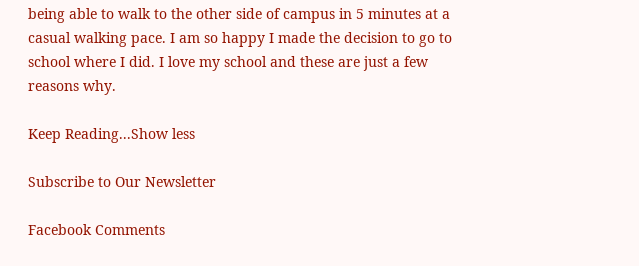being able to walk to the other side of campus in 5 minutes at a casual walking pace. I am so happy I made the decision to go to school where I did. I love my school and these are just a few reasons why.

Keep Reading...Show less

Subscribe to Our Newsletter

Facebook Comments